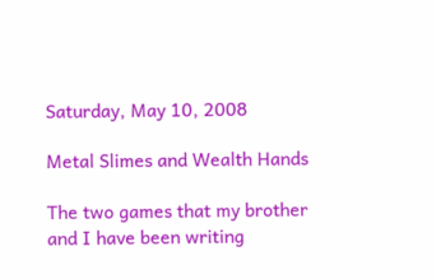Saturday, May 10, 2008

Metal Slimes and Wealth Hands

The two games that my brother and I have been writing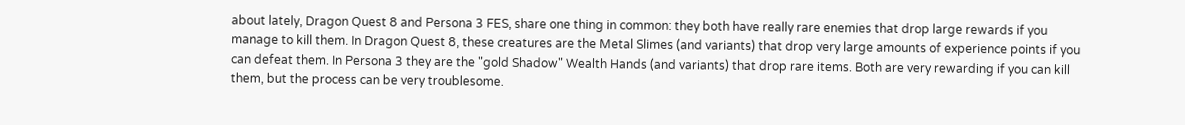about lately, Dragon Quest 8 and Persona 3 FES, share one thing in common: they both have really rare enemies that drop large rewards if you manage to kill them. In Dragon Quest 8, these creatures are the Metal Slimes (and variants) that drop very large amounts of experience points if you can defeat them. In Persona 3 they are the "gold Shadow" Wealth Hands (and variants) that drop rare items. Both are very rewarding if you can kill them, but the process can be very troublesome.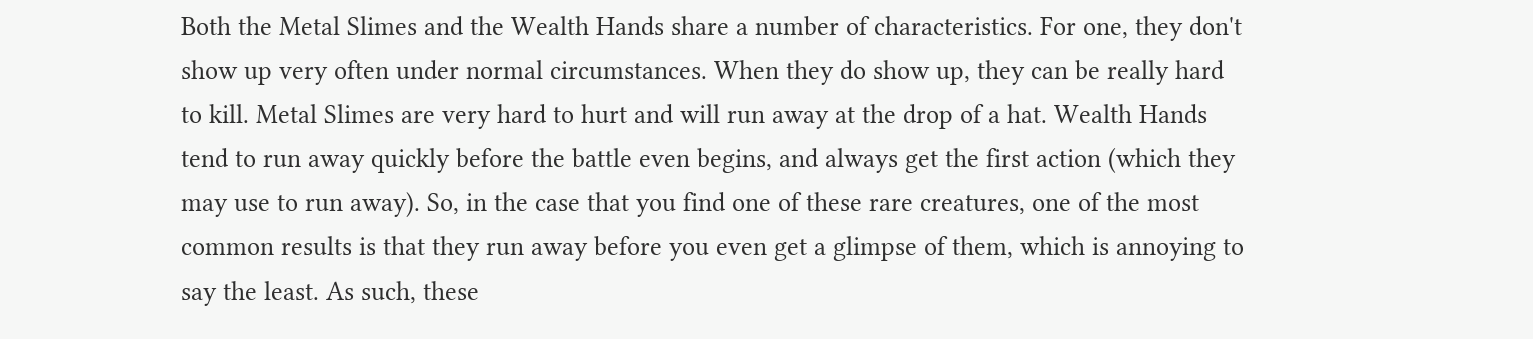Both the Metal Slimes and the Wealth Hands share a number of characteristics. For one, they don't show up very often under normal circumstances. When they do show up, they can be really hard to kill. Metal Slimes are very hard to hurt and will run away at the drop of a hat. Wealth Hands tend to run away quickly before the battle even begins, and always get the first action (which they may use to run away). So, in the case that you find one of these rare creatures, one of the most common results is that they run away before you even get a glimpse of them, which is annoying to say the least. As such, these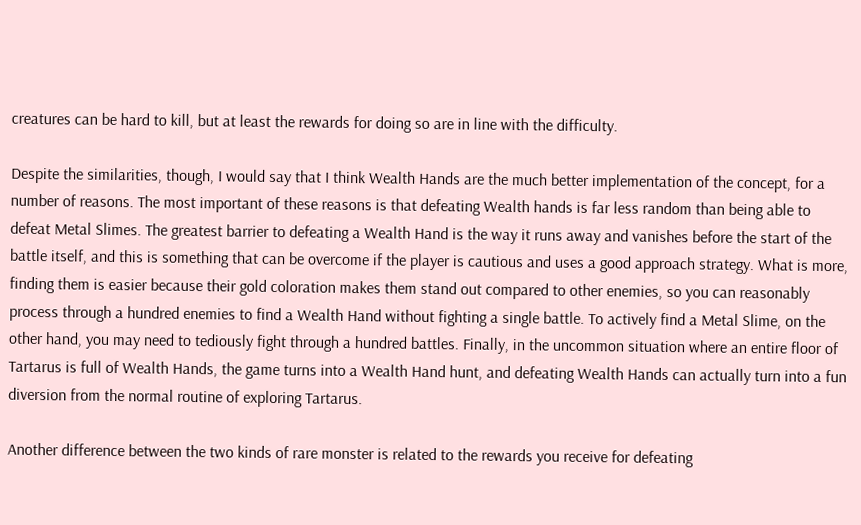creatures can be hard to kill, but at least the rewards for doing so are in line with the difficulty.

Despite the similarities, though, I would say that I think Wealth Hands are the much better implementation of the concept, for a number of reasons. The most important of these reasons is that defeating Wealth hands is far less random than being able to defeat Metal Slimes. The greatest barrier to defeating a Wealth Hand is the way it runs away and vanishes before the start of the battle itself, and this is something that can be overcome if the player is cautious and uses a good approach strategy. What is more, finding them is easier because their gold coloration makes them stand out compared to other enemies, so you can reasonably process through a hundred enemies to find a Wealth Hand without fighting a single battle. To actively find a Metal Slime, on the other hand, you may need to tediously fight through a hundred battles. Finally, in the uncommon situation where an entire floor of Tartarus is full of Wealth Hands, the game turns into a Wealth Hand hunt, and defeating Wealth Hands can actually turn into a fun diversion from the normal routine of exploring Tartarus.

Another difference between the two kinds of rare monster is related to the rewards you receive for defeating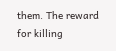them. The reward for killing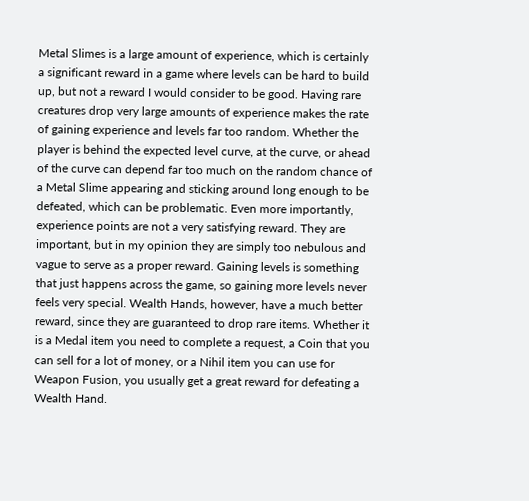Metal Slimes is a large amount of experience, which is certainly a significant reward in a game where levels can be hard to build up, but not a reward I would consider to be good. Having rare creatures drop very large amounts of experience makes the rate of gaining experience and levels far too random. Whether the player is behind the expected level curve, at the curve, or ahead of the curve can depend far too much on the random chance of a Metal Slime appearing and sticking around long enough to be defeated, which can be problematic. Even more importantly, experience points are not a very satisfying reward. They are important, but in my opinion they are simply too nebulous and vague to serve as a proper reward. Gaining levels is something that just happens across the game, so gaining more levels never feels very special. Wealth Hands, however, have a much better reward, since they are guaranteed to drop rare items. Whether it is a Medal item you need to complete a request, a Coin that you can sell for a lot of money, or a Nihil item you can use for Weapon Fusion, you usually get a great reward for defeating a Wealth Hand.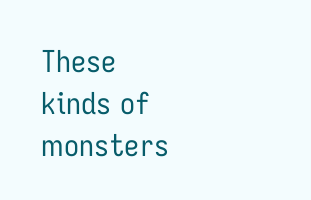These kinds of monsters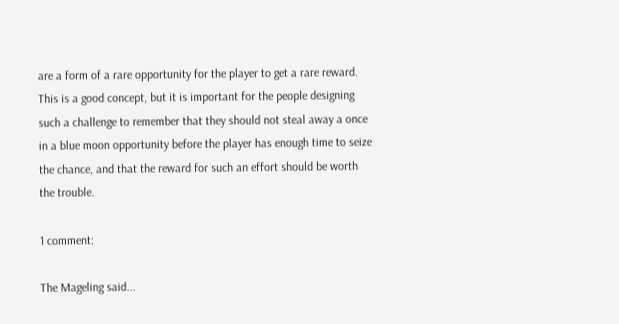are a form of a rare opportunity for the player to get a rare reward. This is a good concept, but it is important for the people designing such a challenge to remember that they should not steal away a once in a blue moon opportunity before the player has enough time to seize the chance, and that the reward for such an effort should be worth the trouble.

1 comment:

The Mageling said...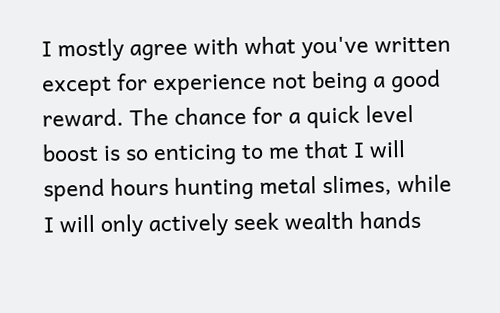I mostly agree with what you've written except for experience not being a good reward. The chance for a quick level boost is so enticing to me that I will spend hours hunting metal slimes, while I will only actively seek wealth hands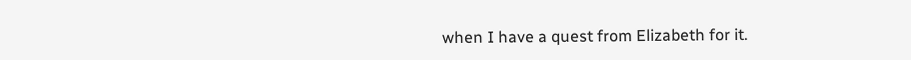when I have a quest from Elizabeth for it.